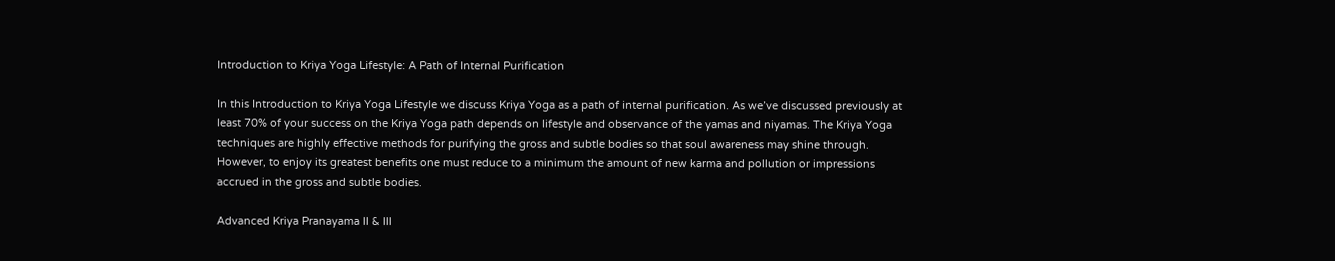Introduction to Kriya Yoga Lifestyle: A Path of Internal Purification

In this Introduction to Kriya Yoga Lifestyle we discuss Kriya Yoga as a path of internal purification. As we’ve discussed previously at least 70% of your success on the Kriya Yoga path depends on lifestyle and observance of the yamas and niyamas. The Kriya Yoga techniques are highly effective methods for purifying the gross and subtle bodies so that soul awareness may shine through. However, to enjoy its greatest benefits one must reduce to a minimum the amount of new karma and pollution or impressions accrued in the gross and subtle bodies.

Advanced Kriya Pranayama II & III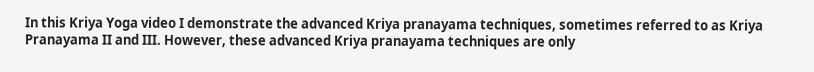In this Kriya Yoga video I demonstrate the advanced Kriya pranayama techniques, sometimes referred to as Kriya Pranayama II and III. However, these advanced Kriya pranayama techniques are only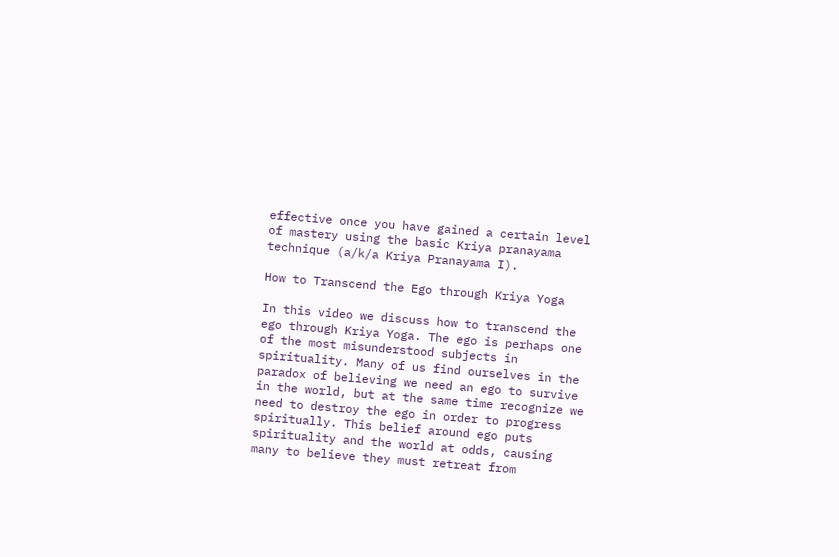effective once you have gained a certain level of mastery using the basic Kriya pranayama technique (a/k/a Kriya Pranayama I).

How to Transcend the Ego through Kriya Yoga

In this video we discuss how to transcend the ego through Kriya Yoga. The ego is perhaps one of the most misunderstood subjects in spirituality. Many of us find ourselves in the paradox of believing we need an ego to survive in the world, but at the same time recognize we need to destroy the ego in order to progress spiritually. This belief around ego puts spirituality and the world at odds, causing many to believe they must retreat from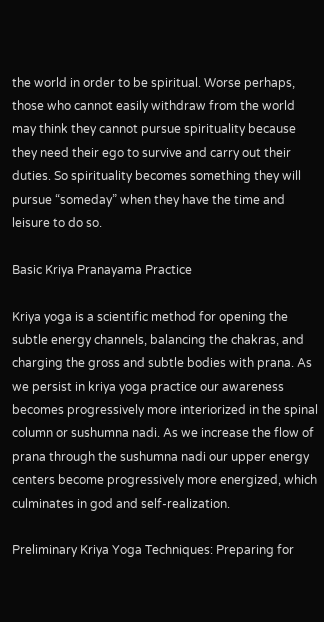the world in order to be spiritual. Worse perhaps, those who cannot easily withdraw from the world may think they cannot pursue spirituality because they need their ego to survive and carry out their duties. So spirituality becomes something they will pursue “someday” when they have the time and leisure to do so.

Basic Kriya Pranayama Practice

Kriya yoga is a scientific method for opening the subtle energy channels, balancing the chakras, and charging the gross and subtle bodies with prana. As we persist in kriya yoga practice our awareness becomes progressively more interiorized in the spinal column or sushumna nadi. As we increase the flow of prana through the sushumna nadi our upper energy centers become progressively more energized, which culminates in god and self-realization.

Preliminary Kriya Yoga Techniques: Preparing for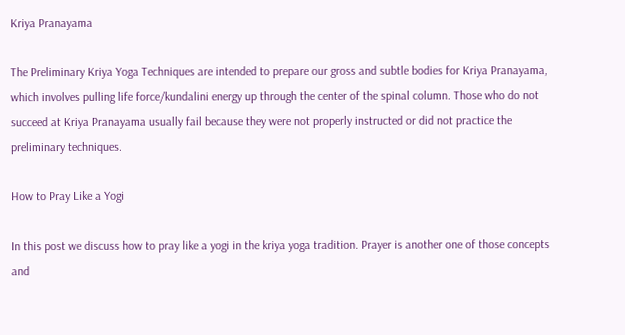Kriya Pranayama

The Preliminary Kriya Yoga Techniques are intended to prepare our gross and subtle bodies for Kriya Pranayama, which involves pulling life force/kundalini energy up through the center of the spinal column. Those who do not succeed at Kriya Pranayama usually fail because they were not properly instructed or did not practice the preliminary techniques.

How to Pray Like a Yogi

In this post we discuss how to pray like a yogi in the kriya yoga tradition. Prayer is another one of those concepts and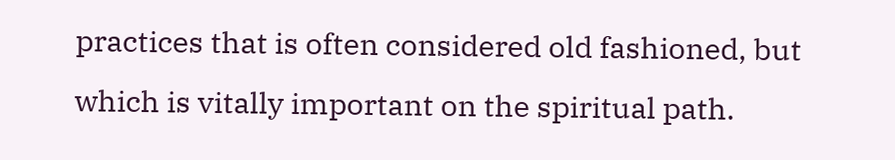practices that is often considered old fashioned, but which is vitally important on the spiritual path.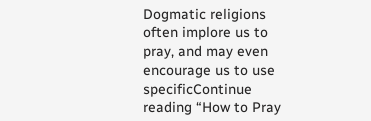Dogmatic religions often implore us to pray, and may even encourage us to use specificContinue reading “How to Pray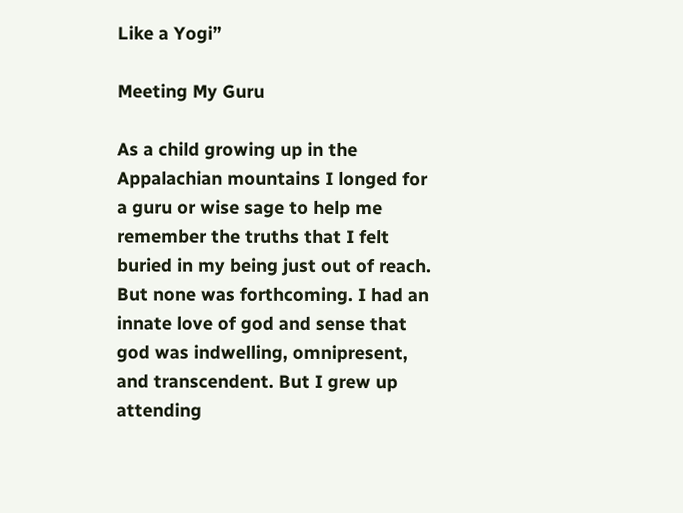Like a Yogi”

Meeting My Guru

As a child growing up in the Appalachian mountains I longed for a guru or wise sage to help me remember the truths that I felt buried in my being just out of reach. But none was forthcoming. I had an innate love of god and sense that god was indwelling, omnipresent, and transcendent. But I grew up attending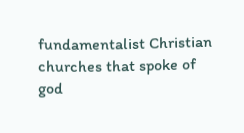fundamentalist Christian churches that spoke of god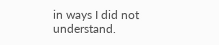in ways I did not understand.